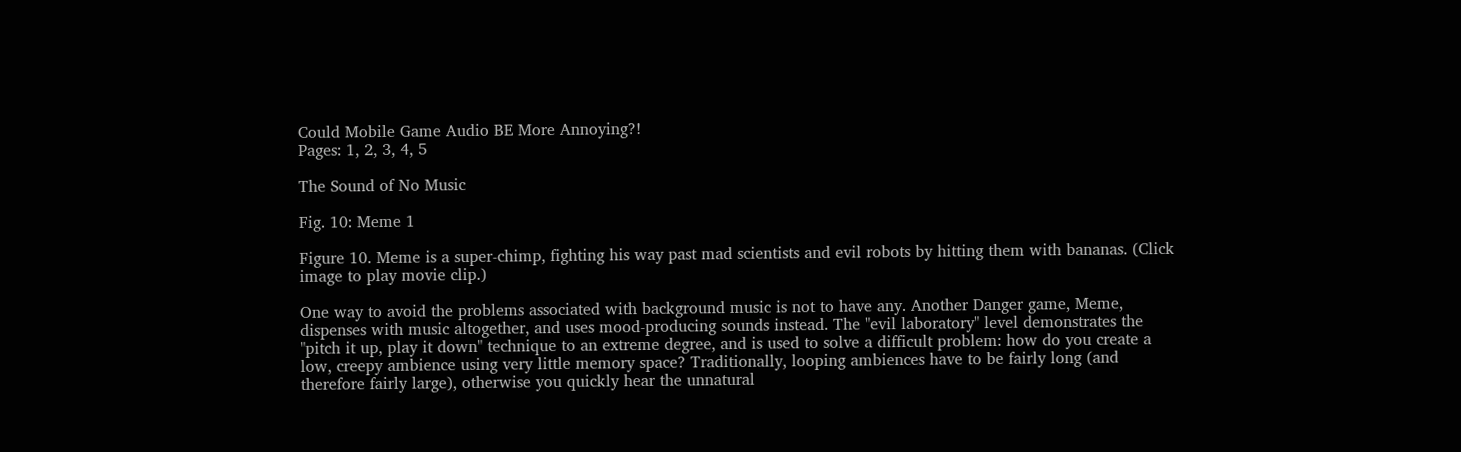Could Mobile Game Audio BE More Annoying?!
Pages: 1, 2, 3, 4, 5

The Sound of No Music

Fig. 10: Meme 1

Figure 10. Meme is a super-chimp, fighting his way past mad scientists and evil robots by hitting them with bananas. (Click image to play movie clip.)

One way to avoid the problems associated with background music is not to have any. Another Danger game, Meme, dispenses with music altogether, and uses mood-producing sounds instead. The "evil laboratory" level demonstrates the "pitch it up, play it down" technique to an extreme degree, and is used to solve a difficult problem: how do you create a low, creepy ambience using very little memory space? Traditionally, looping ambiences have to be fairly long (and therefore fairly large), otherwise you quickly hear the unnatural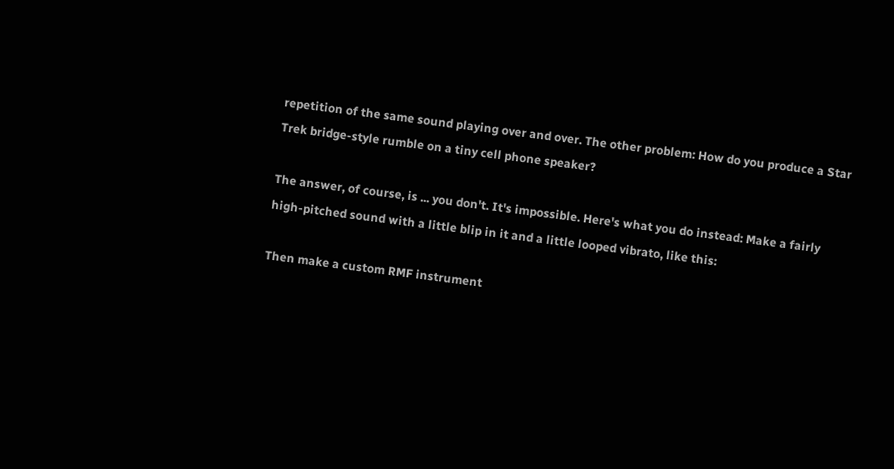repetition of the same sound playing over and over. The other problem: How do you produce a Star Trek bridge-style rumble on a tiny cell phone speaker?

The answer, of course, is ... you don't. It's impossible. Here's what you do instead: Make a fairly high-pitched sound with a little blip in it and a little looped vibrato, like this:

Then make a custom RMF instrument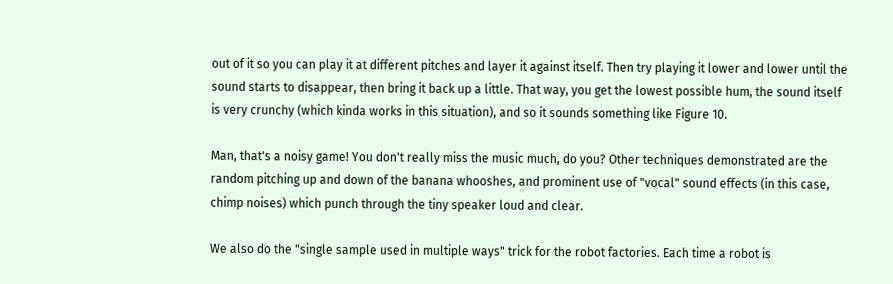out of it so you can play it at different pitches and layer it against itself. Then try playing it lower and lower until the sound starts to disappear, then bring it back up a little. That way, you get the lowest possible hum, the sound itself is very crunchy (which kinda works in this situation), and so it sounds something like Figure 10.

Man, that's a noisy game! You don't really miss the music much, do you? Other techniques demonstrated are the random pitching up and down of the banana whooshes, and prominent use of "vocal" sound effects (in this case, chimp noises) which punch through the tiny speaker loud and clear.

We also do the "single sample used in multiple ways" trick for the robot factories. Each time a robot is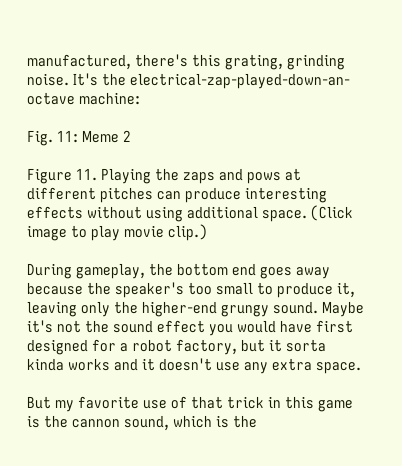manufactured, there's this grating, grinding noise. It's the electrical-zap-played-down-an-octave machine:

Fig. 11: Meme 2

Figure 11. Playing the zaps and pows at different pitches can produce interesting effects without using additional space. (Click image to play movie clip.)

During gameplay, the bottom end goes away because the speaker's too small to produce it, leaving only the higher-end grungy sound. Maybe it's not the sound effect you would have first designed for a robot factory, but it sorta kinda works and it doesn't use any extra space.

But my favorite use of that trick in this game is the cannon sound, which is the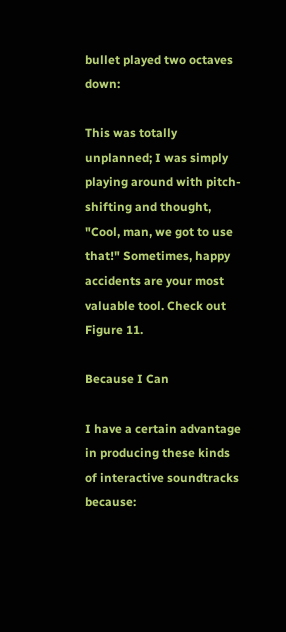bullet played two octaves down:

This was totally unplanned; I was simply playing around with pitch-shifting and thought, "Cool, man, we got to use that!" Sometimes, happy accidents are your most valuable tool. Check out Figure 11.

Because I Can

I have a certain advantage in producing these kinds of interactive soundtracks because: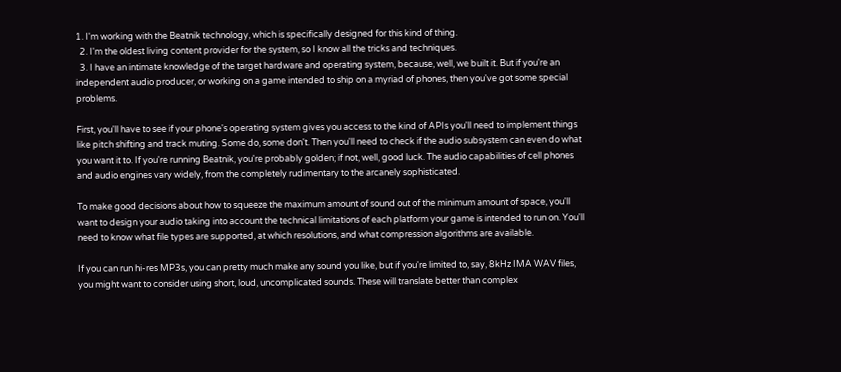1. I'm working with the Beatnik technology, which is specifically designed for this kind of thing.
  2. I'm the oldest living content provider for the system, so I know all the tricks and techniques.
  3. I have an intimate knowledge of the target hardware and operating system, because, well, we built it. But if you're an independent audio producer, or working on a game intended to ship on a myriad of phones, then you've got some special problems.

First, you'll have to see if your phone's operating system gives you access to the kind of APIs you'll need to implement things like pitch shifting and track muting. Some do, some don't. Then you'll need to check if the audio subsystem can even do what you want it to. If you're running Beatnik, you're probably golden; if not, well, good luck. The audio capabilities of cell phones and audio engines vary widely, from the completely rudimentary to the arcanely sophisticated.

To make good decisions about how to squeeze the maximum amount of sound out of the minimum amount of space, you'll want to design your audio taking into account the technical limitations of each platform your game is intended to run on. You'll need to know what file types are supported, at which resolutions, and what compression algorithms are available.

If you can run hi-res MP3s, you can pretty much make any sound you like, but if you're limited to, say, 8kHz IMA WAV files, you might want to consider using short, loud, uncomplicated sounds. These will translate better than complex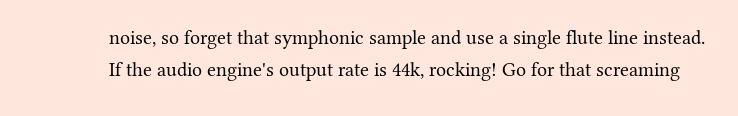noise, so forget that symphonic sample and use a single flute line instead. If the audio engine's output rate is 44k, rocking! Go for that screaming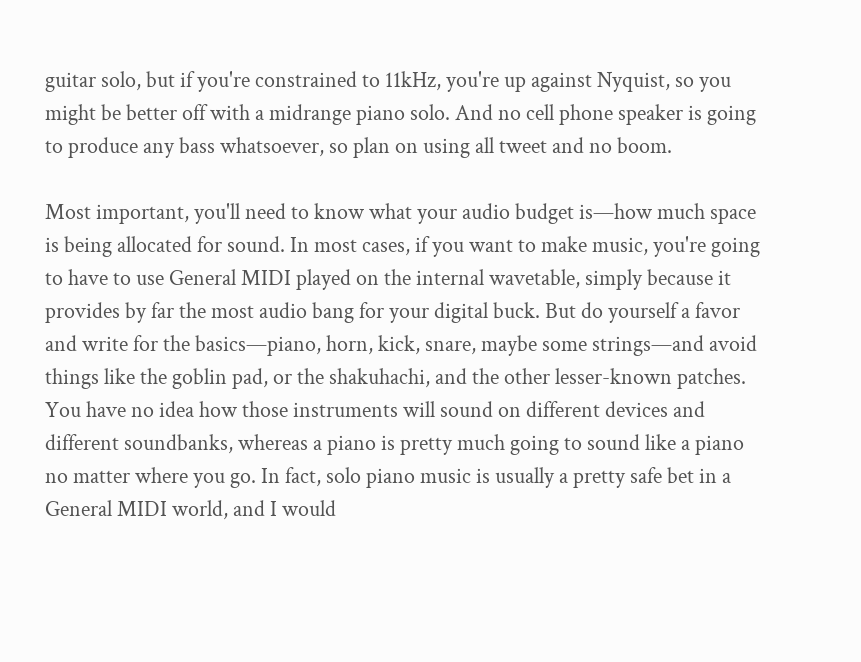guitar solo, but if you're constrained to 11kHz, you're up against Nyquist, so you might be better off with a midrange piano solo. And no cell phone speaker is going to produce any bass whatsoever, so plan on using all tweet and no boom.

Most important, you'll need to know what your audio budget is—how much space is being allocated for sound. In most cases, if you want to make music, you're going to have to use General MIDI played on the internal wavetable, simply because it provides by far the most audio bang for your digital buck. But do yourself a favor and write for the basics—piano, horn, kick, snare, maybe some strings—and avoid things like the goblin pad, or the shakuhachi, and the other lesser-known patches. You have no idea how those instruments will sound on different devices and different soundbanks, whereas a piano is pretty much going to sound like a piano no matter where you go. In fact, solo piano music is usually a pretty safe bet in a General MIDI world, and I would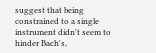suggest that being constrained to a single instrument didn't seem to hinder Bach's,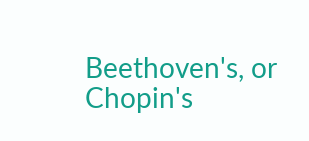Beethoven's, or Chopin's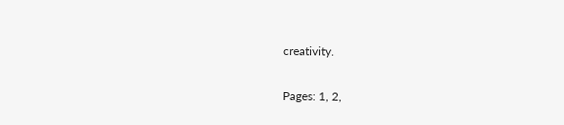creativity.

Pages: 1, 2,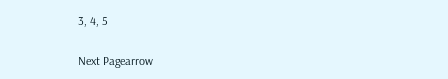3, 4, 5

Next Pagearrow